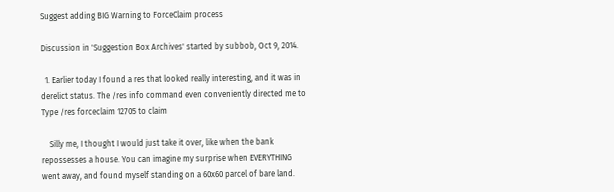Suggest adding BIG Warning to ForceClaim process

Discussion in 'Suggestion Box Archives' started by subbob, Oct 9, 2014.

  1. Earlier today I found a res that looked really interesting, and it was in derelict status. The /res info command even conveniently directed me to Type /res forceclaim 12705 to claim

    Silly me, I thought I would just take it over, like when the bank repossesses a house. You can imagine my surprise when EVERYTHING went away, and found myself standing on a 60x60 parcel of bare land.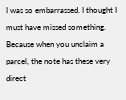I was so embarrassed. I thought I must have missed something. Because when you unclaim a parcel, the note has these very direct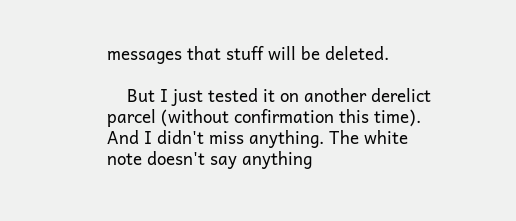messages that stuff will be deleted.

    But I just tested it on another derelict parcel (without confirmation this time). And I didn't miss anything. The white note doesn't say anything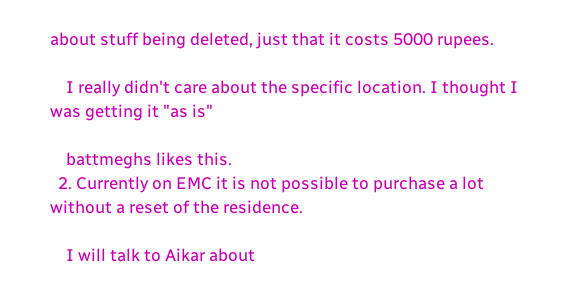about stuff being deleted, just that it costs 5000 rupees.

    I really didn't care about the specific location. I thought I was getting it "as is"

    battmeghs likes this.
  2. Currently on EMC it is not possible to purchase a lot without a reset of the residence.

    I will talk to Aikar about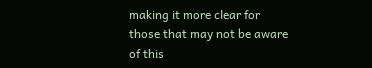making it more clear for those that may not be aware of this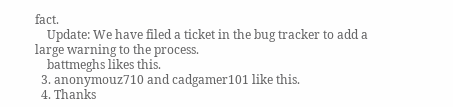fact.
    Update: We have filed a ticket in the bug tracker to add a large warning to the process.
    battmeghs likes this.
  3. anonymouz710 and cadgamer101 like this.
  4. Thanks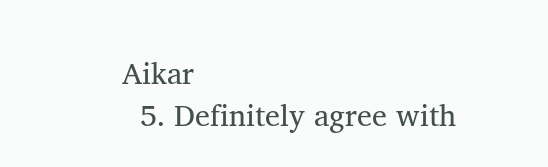Aikar
  5. Definitely agree with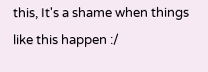this, It's a shame when things like this happen :/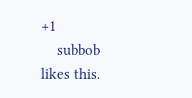+1
    subbob likes this.